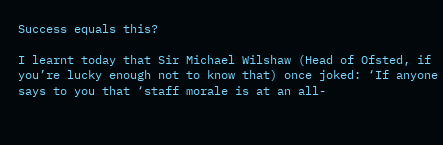Success equals this?

I learnt today that Sir Michael Wilshaw (Head of Ofsted, if you’re lucky enough not to know that) once joked: ‘If anyone says to you that ‘staff morale is at an all-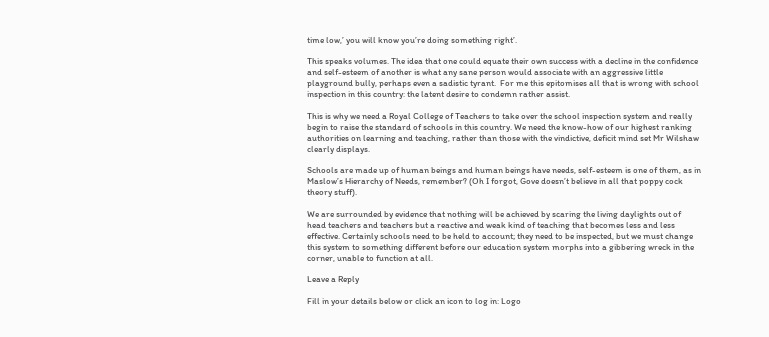time low,’ you will know you’re doing something right’.

This speaks volumes. The idea that one could equate their own success with a decline in the confidence and self-esteem of another is what any sane person would associate with an aggressive little playground bully, perhaps even a sadistic tyrant.  For me this epitomises all that is wrong with school inspection in this country: the latent desire to condemn rather assist.

This is why we need a Royal College of Teachers to take over the school inspection system and really begin to raise the standard of schools in this country. We need the know-how of our highest ranking authorities on learning and teaching, rather than those with the vindictive, deficit mind set Mr Wilshaw clearly displays.

Schools are made up of human beings and human beings have needs, self-esteem is one of them, as in Maslow’s Hierarchy of Needs, remember? (Oh I forgot, Gove doesn’t believe in all that poppy cock theory stuff).

We are surrounded by evidence that nothing will be achieved by scaring the living daylights out of head teachers and teachers but a reactive and weak kind of teaching that becomes less and less effective. Certainly schools need to be held to account; they need to be inspected, but we must change this system to something different before our education system morphs into a gibbering wreck in the corner, unable to function at all.

Leave a Reply

Fill in your details below or click an icon to log in: Logo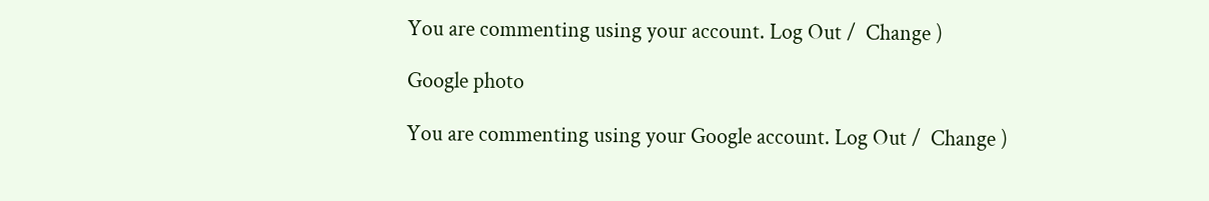You are commenting using your account. Log Out /  Change )

Google photo

You are commenting using your Google account. Log Out /  Change )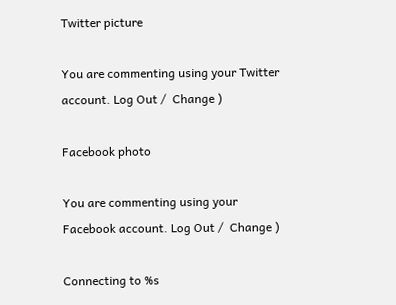Twitter picture

You are commenting using your Twitter account. Log Out /  Change )

Facebook photo

You are commenting using your Facebook account. Log Out /  Change )

Connecting to %s